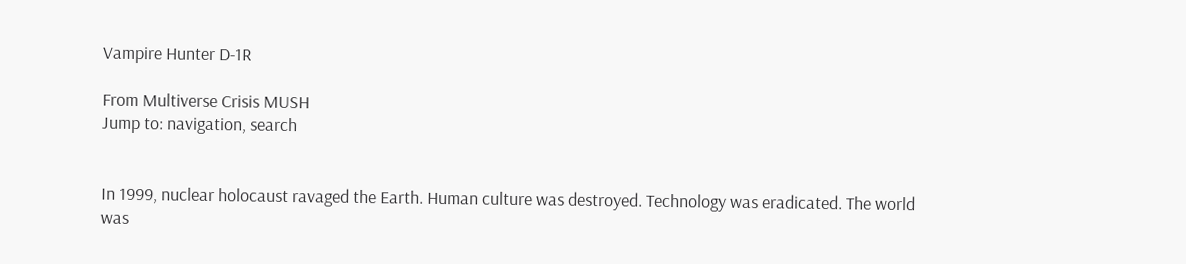Vampire Hunter D-1R

From Multiverse Crisis MUSH
Jump to: navigation, search


In 1999, nuclear holocaust ravaged the Earth. Human culture was destroyed. Technology was eradicated. The world was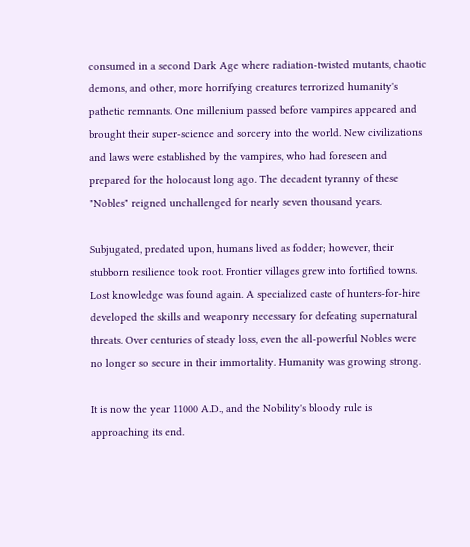consumed in a second Dark Age where radiation-twisted mutants, chaotic demons, and other, more horrifying creatures terrorized humanity's pathetic remnants. One millenium passed before vampires appeared and brought their super-science and sorcery into the world. New civilizations and laws were established by the vampires, who had foreseen and prepared for the holocaust long ago. The decadent tyranny of these "Nobles" reigned unchallenged for nearly seven thousand years.

Subjugated, predated upon, humans lived as fodder; however, their stubborn resilience took root. Frontier villages grew into fortified towns. Lost knowledge was found again. A specialized caste of hunters-for-hire developed the skills and weaponry necessary for defeating supernatural threats. Over centuries of steady loss, even the all-powerful Nobles were no longer so secure in their immortality. Humanity was growing strong.

It is now the year 11000 A.D., and the Nobility's bloody rule is approaching its end.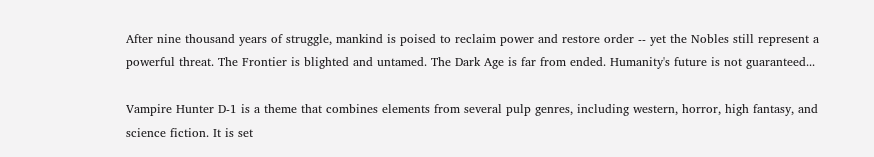After nine thousand years of struggle, mankind is poised to reclaim power and restore order -- yet the Nobles still represent a powerful threat. The Frontier is blighted and untamed. The Dark Age is far from ended. Humanity's future is not guaranteed...

Vampire Hunter D-1 is a theme that combines elements from several pulp genres, including western, horror, high fantasy, and science fiction. It is set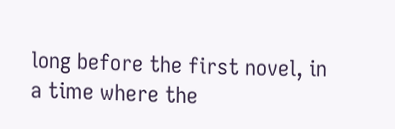long before the first novel, in a time where the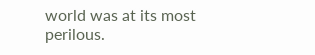world was at its most perilous.